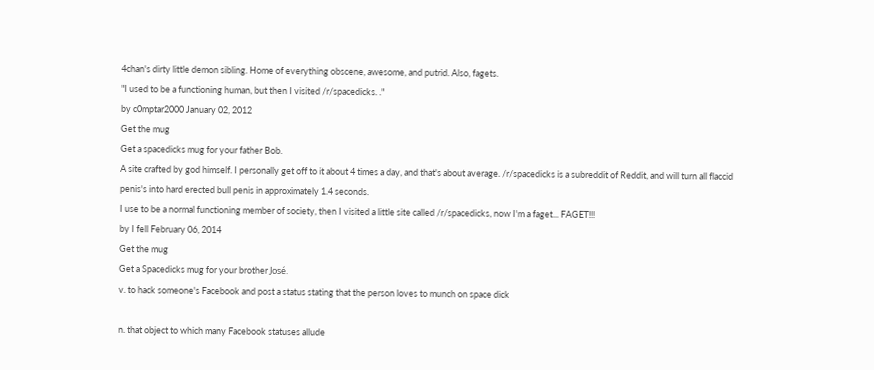4chan's dirty little demon sibling. Home of everything obscene, awesome, and putrid. Also, fagets.
"I used to be a functioning human, but then I visited /r/spacedicks. ."
by c0mptar2000 January 02, 2012
Get the mug
Get a spacedicks mug for your father Bob.
A site crafted by god himself. I personally get off to it about 4 times a day, and that's about average. /r/spacedicks is a subreddit of Reddit, and will turn all flaccid penis's into hard erected bull penis in approximately 1.4 seconds.
I use to be a normal functioning member of society, then I visited a little site called /r/spacedicks, now I'm a faget... FAGET!!!
by I fell February 06, 2014
Get the mug
Get a Spacedicks mug for your brother José.
v. to hack someone's Facebook and post a status stating that the person loves to munch on space dick

n. that object to which many Facebook statuses allude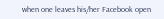when one leaves his/her Facebook open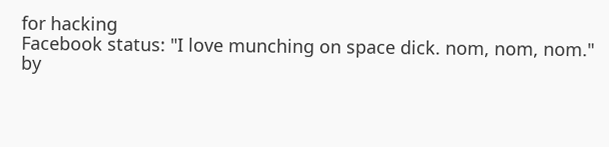for hacking
Facebook status: "I love munching on space dick. nom, nom, nom."
by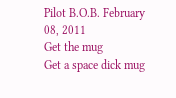Pilot B.O.B. February 08, 2011
Get the mug
Get a space dick mug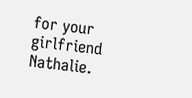for your girlfriend Nathalie.